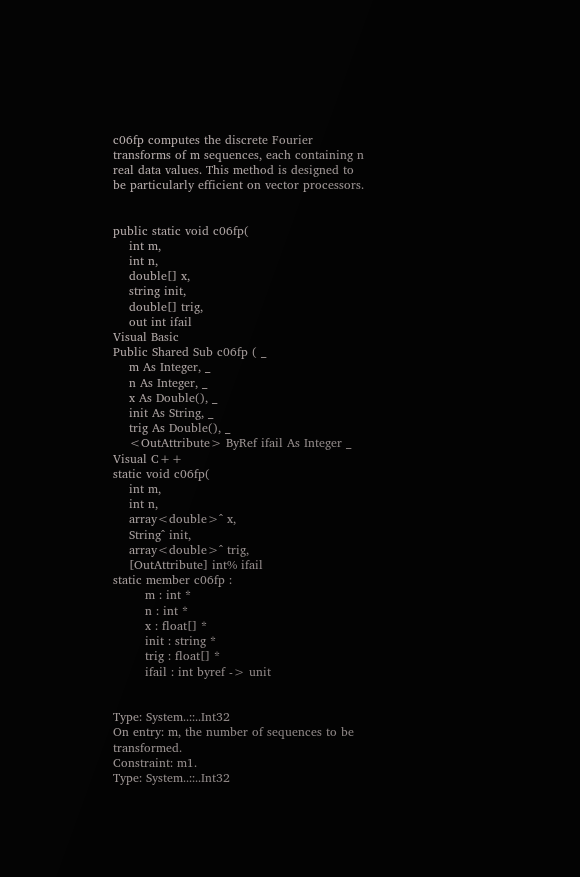c06fp computes the discrete Fourier transforms of m sequences, each containing n real data values. This method is designed to be particularly efficient on vector processors.


public static void c06fp(
    int m,
    int n,
    double[] x,
    string init,
    double[] trig,
    out int ifail
Visual Basic
Public Shared Sub c06fp ( _
    m As Integer, _
    n As Integer, _
    x As Double(), _
    init As String, _
    trig As Double(), _
    <OutAttribute> ByRef ifail As Integer _
Visual C++
static void c06fp(
    int m,
    int n,
    array<double>^ x,
    String^ init,
    array<double>^ trig,
    [OutAttribute] int% ifail
static member c06fp :
        m : int *
        n : int *
        x : float[] *
        init : string *
        trig : float[] *
        ifail : int byref -> unit


Type: System..::..Int32
On entry: m, the number of sequences to be transformed.
Constraint: m1.
Type: System..::..Int32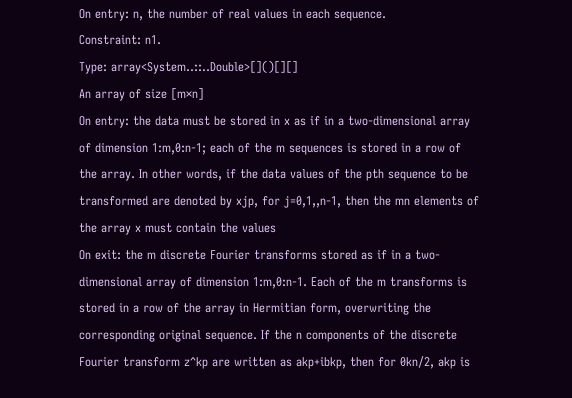On entry: n, the number of real values in each sequence.
Constraint: n1.
Type: array<System..::..Double>[]()[][]
An array of size [m×n]
On entry: the data must be stored in x as if in a two-dimensional array of dimension 1:m,0:n-1; each of the m sequences is stored in a row of the array. In other words, if the data values of the pth sequence to be transformed are denoted by xjp, for j=0,1,,n-1, then the mn elements of the array x must contain the values
On exit: the m discrete Fourier transforms stored as if in a two-dimensional array of dimension 1:m,0:n-1. Each of the m transforms is stored in a row of the array in Hermitian form, overwriting the corresponding original sequence. If the n components of the discrete Fourier transform z^kp are written as akp+ibkp, then for 0kn/2, akp is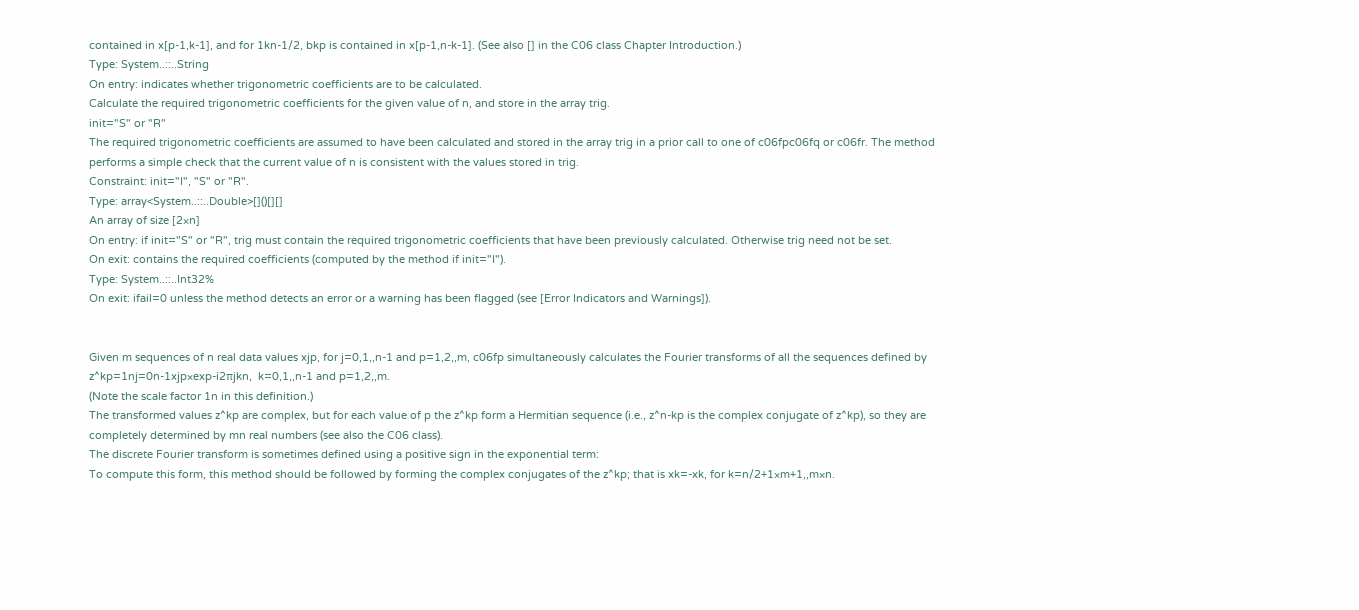contained in x[p-1,k-1], and for 1kn-1/2, bkp is contained in x[p-1,n-k-1]. (See also [] in the C06 class Chapter Introduction.)
Type: System..::..String
On entry: indicates whether trigonometric coefficients are to be calculated.
Calculate the required trigonometric coefficients for the given value of n, and store in the array trig.
init="S" or "R"
The required trigonometric coefficients are assumed to have been calculated and stored in the array trig in a prior call to one of c06fpc06fq or c06fr. The method performs a simple check that the current value of n is consistent with the values stored in trig.
Constraint: init="I", "S" or "R".
Type: array<System..::..Double>[]()[][]
An array of size [2×n]
On entry: if init="S" or "R", trig must contain the required trigonometric coefficients that have been previously calculated. Otherwise trig need not be set.
On exit: contains the required coefficients (computed by the method if init="I").
Type: System..::..Int32%
On exit: ifail=0 unless the method detects an error or a warning has been flagged (see [Error Indicators and Warnings]).


Given m sequences of n real data values xjp, for j=0,1,,n-1 and p=1,2,,m, c06fp simultaneously calculates the Fourier transforms of all the sequences defined by
z^kp=1nj=0n-1xjp×exp-i2πjkn,  k=0,1,,n-1 and p=1,2,,m.
(Note the scale factor 1n in this definition.)
The transformed values z^kp are complex, but for each value of p the z^kp form a Hermitian sequence (i.e., z^n-kp is the complex conjugate of z^kp), so they are completely determined by mn real numbers (see also the C06 class).
The discrete Fourier transform is sometimes defined using a positive sign in the exponential term:
To compute this form, this method should be followed by forming the complex conjugates of the z^kp; that is xk=-xk, for k=n/2+1×m+1,,m×n.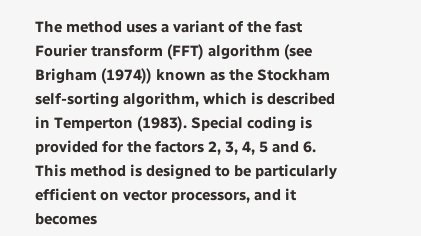The method uses a variant of the fast Fourier transform (FFT) algorithm (see Brigham (1974)) known as the Stockham self-sorting algorithm, which is described in Temperton (1983). Special coding is provided for the factors 2, 3, 4, 5 and 6. This method is designed to be particularly efficient on vector processors, and it becomes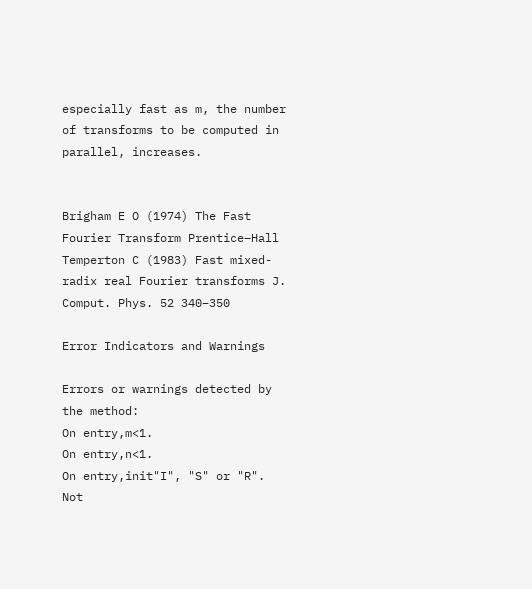especially fast as m, the number of transforms to be computed in parallel, increases.


Brigham E O (1974) The Fast Fourier Transform Prentice–Hall
Temperton C (1983) Fast mixed-radix real Fourier transforms J. Comput. Phys. 52 340–350

Error Indicators and Warnings

Errors or warnings detected by the method:
On entry,m<1.
On entry,n<1.
On entry,init"I", "S" or "R".
Not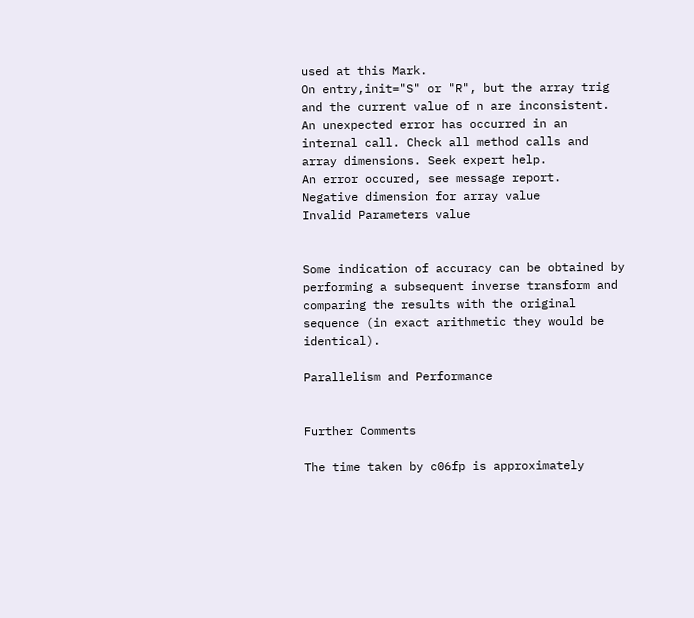used at this Mark.
On entry,init="S" or "R", but the array trig and the current value of n are inconsistent.
An unexpected error has occurred in an internal call. Check all method calls and array dimensions. Seek expert help.
An error occured, see message report.
Negative dimension for array value
Invalid Parameters value


Some indication of accuracy can be obtained by performing a subsequent inverse transform and comparing the results with the original sequence (in exact arithmetic they would be identical).

Parallelism and Performance


Further Comments

The time taken by c06fp is approximately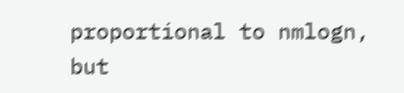proportional to nmlogn, but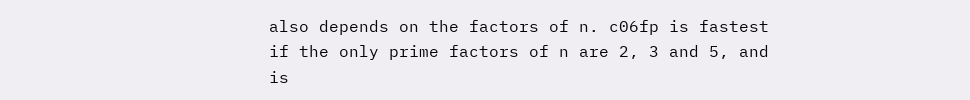also depends on the factors of n. c06fp is fastest if the only prime factors of n are 2, 3 and 5, and is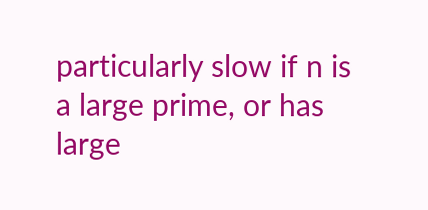particularly slow if n is a large prime, or has large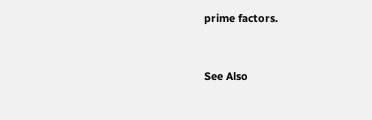prime factors.


See Also